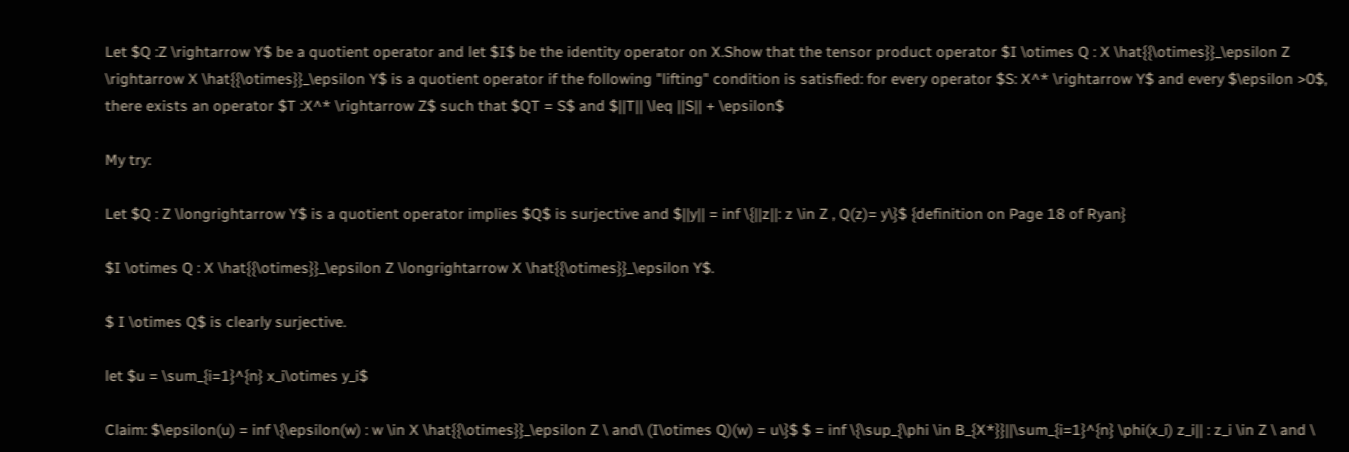Let $Q :Z \rightarrow Y$ be a quotient operator and let $I$ be the identity operator on X.Show that the tensor product operator $I \otimes Q : X \hat{{\otimes}}_\epsilon Z \rightarrow X \hat{{\otimes}}_\epsilon Y$ is a quotient operator if the following "lifting" condition is satisfied: for every operator $S: X^* \rightarrow Y$ and every $\epsilon >0$, there exists an operator $T :X^* \rightarrow Z$ such that $QT = S$ and $||T|| \leq ||S|| + \epsilon$

My try:

Let $Q : Z \longrightarrow Y$ is a quotient operator implies $Q$ is surjective and $||y|| = inf \{||z||: z \in Z , Q(z)= y\}$ {definition on Page 18 of Ryan}

$I \otimes Q : X \hat{{\otimes}}_\epsilon Z \longrightarrow X \hat{{\otimes}}_\epsilon Y$.

$ I \otimes Q$ is clearly surjective.

let $u = \sum_{i=1}^{n} x_i\otimes y_i$

Claim: $\epsilon(u) = inf \{\epsilon(w) : w \in X \hat{{\otimes}}_\epsilon Z \ and\ (I\otimes Q)(w) = u\}$ $ = inf \{\sup_{\phi \in B_{X*}}||\sum_{i=1}^{n} \phi(x_i) z_i|| : z_i \in Z \ and \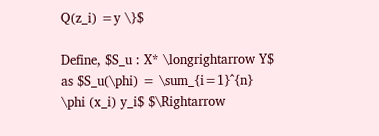Q(z_i) =y \}$

Define, $S_u : X* \longrightarrow Y$ as $S_u(\phi) = \sum_{i=1}^{n} \phi (x_i) y_i$ $\Rightarrow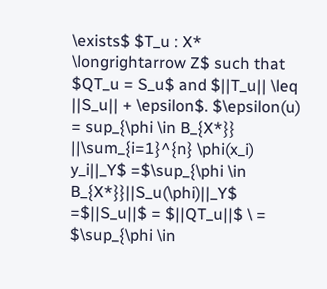\exists$ $T_u : X* \longrightarrow Z$ such that $QT_u = S_u$ and $||T_u|| \leq ||S_u|| + \epsilon$. $\epsilon(u) = sup_{\phi \in B_{X*}} ||\sum_{i=1}^{n} \phi(x_i) y_i||_Y$ =$\sup_{\phi \in B_{X*}}||S_u(\phi)||_Y$ =$||S_u||$ = $||QT_u||$ \ = $\sup_{\phi \in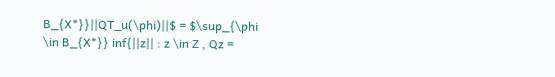B_{X*}}||QT_u(\phi)||$ = $\sup_{\phi \in B_{X*}} inf{||z|| : z \in Z , Qz =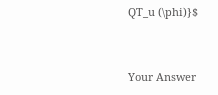QT_u (\phi)}$


Your Answer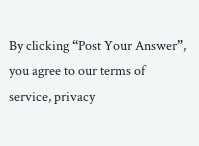By clicking “Post Your Answer”, you agree to our terms of service, privacy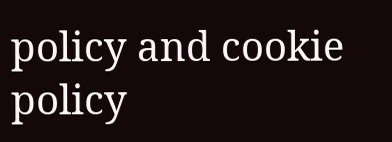policy and cookie policy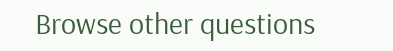Browse other questions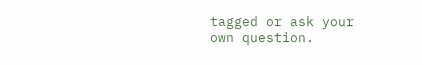tagged or ask your own question.